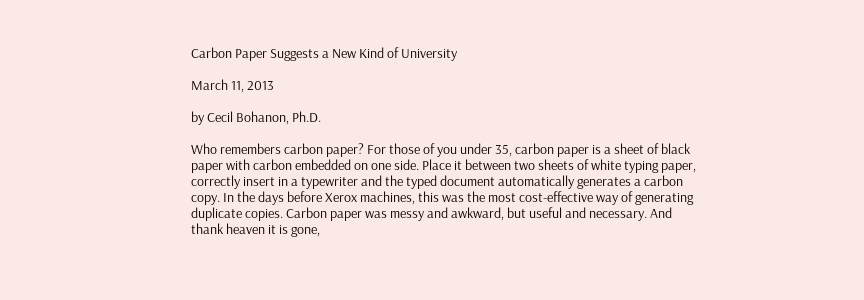Carbon Paper Suggests a New Kind of University

March 11, 2013

by Cecil Bohanon, Ph.D.

Who remembers carbon paper? For those of you under 35, carbon paper is a sheet of black paper with carbon embedded on one side. Place it between two sheets of white typing paper, correctly insert in a typewriter and the typed document automatically generates a carbon copy. In the days before Xerox machines, this was the most cost-effective way of generating duplicate copies. Carbon paper was messy and awkward, but useful and necessary. And thank heaven it is gone,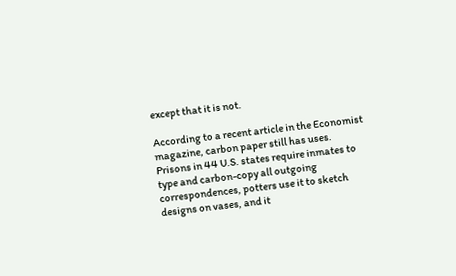except that it is not.

According to a recent article in the Economist magazine, carbon paper still has uses. Prisons in 44 U.S. states require inmates to type and carbon-copy all outgoing correspondences, potters use it to sketch designs on vases, and it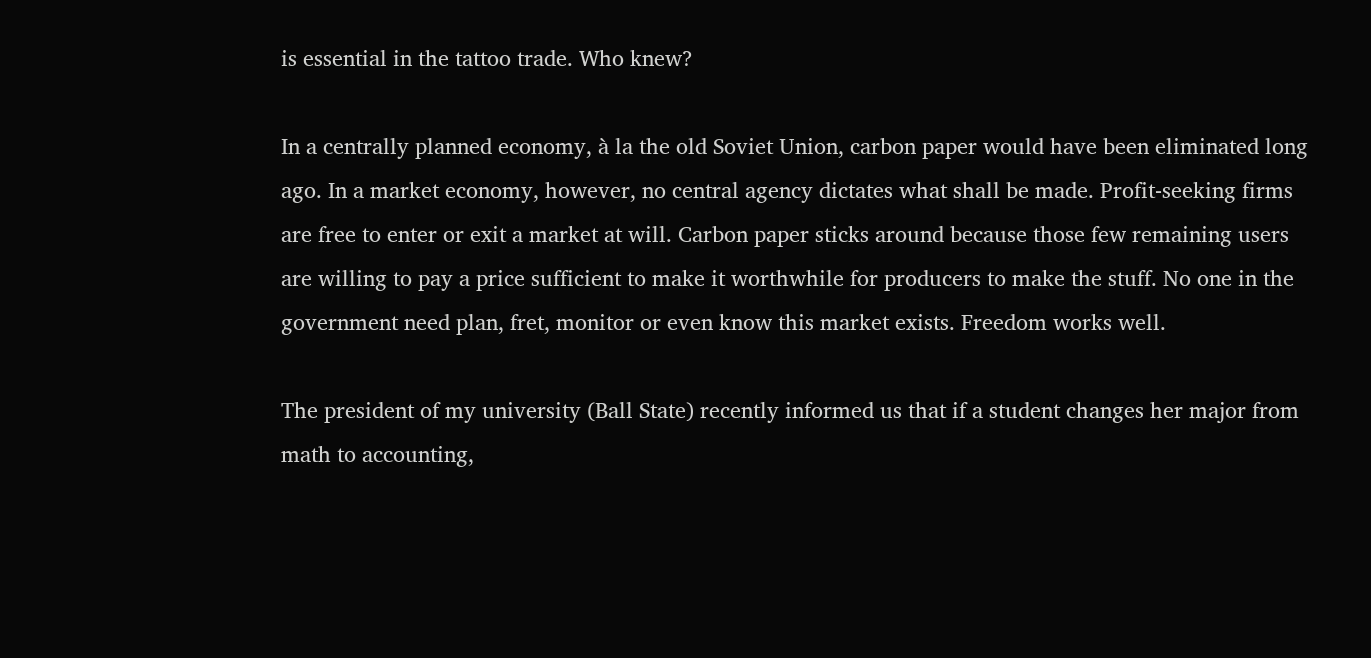is essential in the tattoo trade. Who knew?

In a centrally planned economy, à la the old Soviet Union, carbon paper would have been eliminated long ago. In a market economy, however, no central agency dictates what shall be made. Profit-seeking firms are free to enter or exit a market at will. Carbon paper sticks around because those few remaining users are willing to pay a price sufficient to make it worthwhile for producers to make the stuff. No one in the government need plan, fret, monitor or even know this market exists. Freedom works well.

The president of my university (Ball State) recently informed us that if a student changes her major from math to accounting,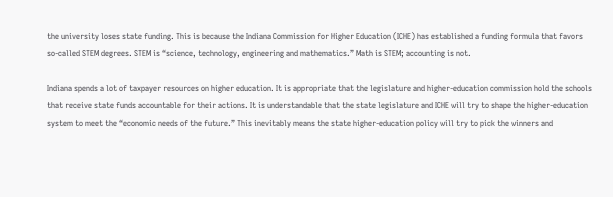the university loses state funding. This is because the Indiana Commission for Higher Education (ICHE) has established a funding formula that favors so-called STEM degrees. STEM is “science, technology, engineering and mathematics.” Math is STEM; accounting is not.

Indiana spends a lot of taxpayer resources on higher education. It is appropriate that the legislature and higher-education commission hold the schools that receive state funds accountable for their actions. It is understandable that the state legislature and ICHE will try to shape the higher-education system to meet the “economic needs of the future.” This inevitably means the state higher-education policy will try to pick the winners and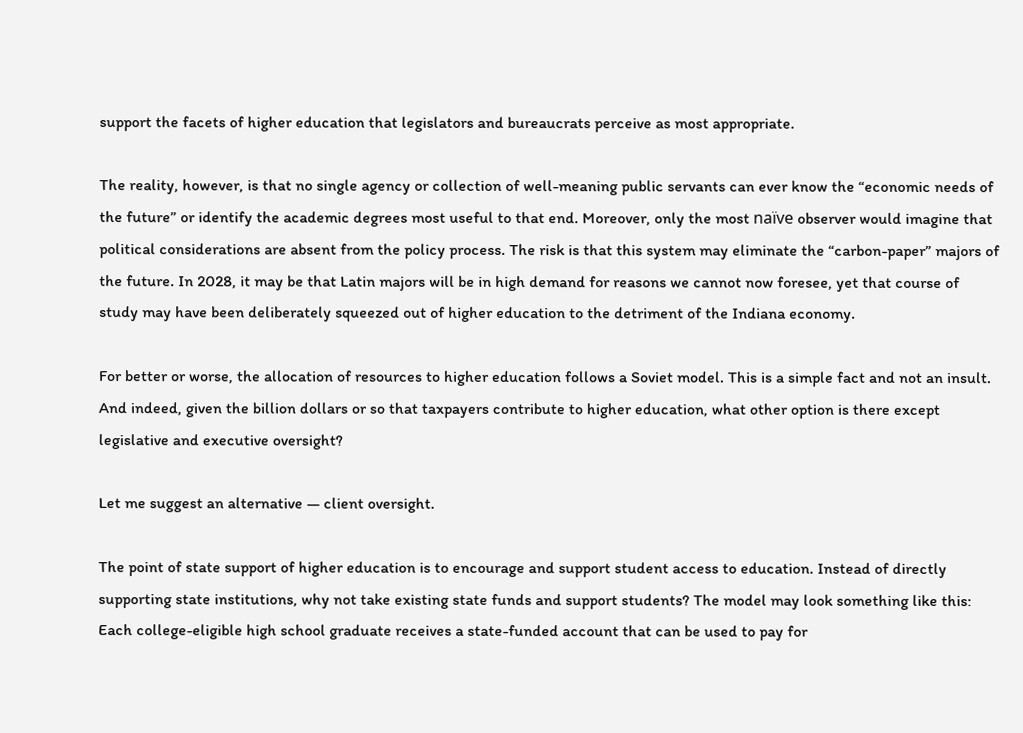support the facets of higher education that legislators and bureaucrats perceive as most appropriate.

The reality, however, is that no single agency or collection of well-meaning public servants can ever know the “economic needs of the future” or identify the academic degrees most useful to that end. Moreover, only the most naïve observer would imagine that political considerations are absent from the policy process. The risk is that this system may eliminate the “carbon-paper” majors of the future. In 2028, it may be that Latin majors will be in high demand for reasons we cannot now foresee, yet that course of study may have been deliberately squeezed out of higher education to the detriment of the Indiana economy.

For better or worse, the allocation of resources to higher education follows a Soviet model. This is a simple fact and not an insult. And indeed, given the billion dollars or so that taxpayers contribute to higher education, what other option is there except legislative and executive oversight?

Let me suggest an alternative — client oversight.

The point of state support of higher education is to encourage and support student access to education. Instead of directly supporting state institutions, why not take existing state funds and support students? The model may look something like this: Each college-eligible high school graduate receives a state-funded account that can be used to pay for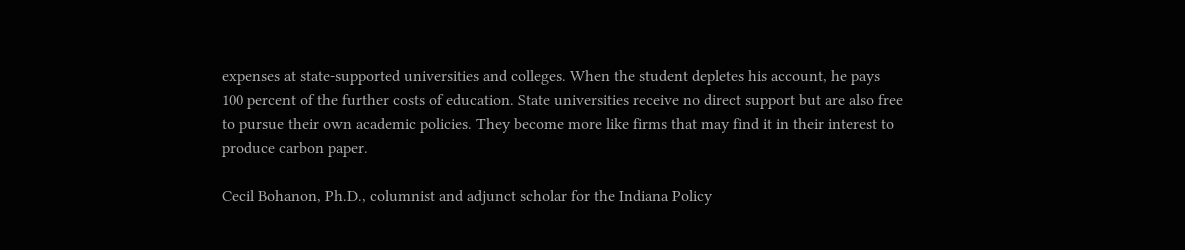expenses at state-supported universities and colleges. When the student depletes his account, he pays 100 percent of the further costs of education. State universities receive no direct support but are also free to pursue their own academic policies. They become more like firms that may find it in their interest to produce carbon paper.

Cecil Bohanon, Ph.D., columnist and adjunct scholar for the Indiana Policy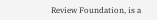Review Foundation, is a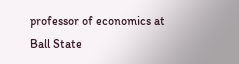professor of economics at Ball State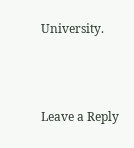University.



Leave a Reply